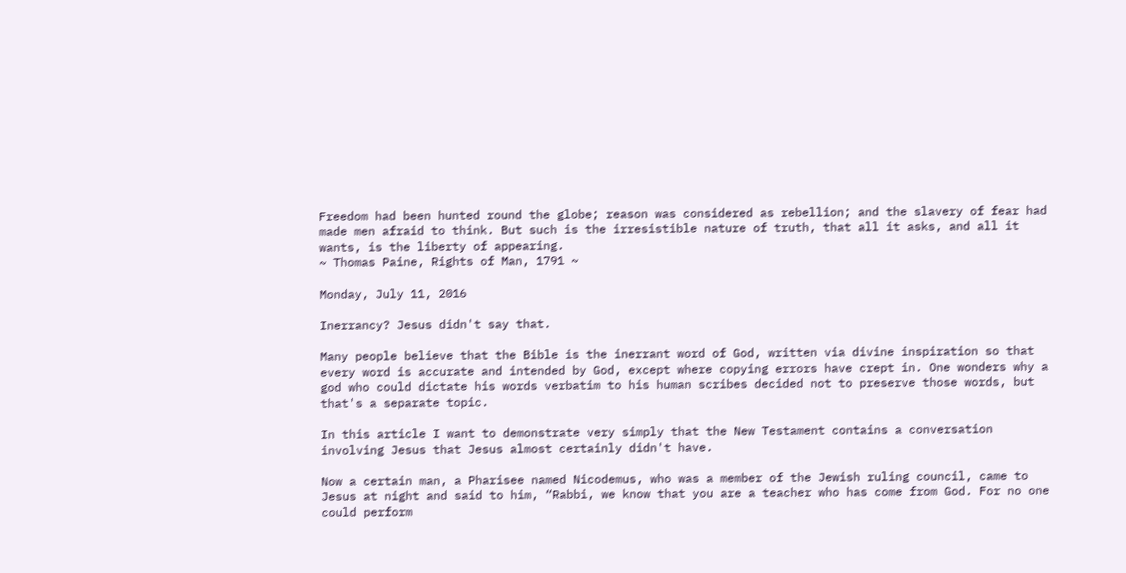Freedom had been hunted round the globe; reason was considered as rebellion; and the slavery of fear had made men afraid to think. But such is the irresistible nature of truth, that all it asks, and all it wants, is the liberty of appearing.
~ Thomas Paine, Rights of Man, 1791 ~

Monday, July 11, 2016

Inerrancy? Jesus didn't say that.

Many people believe that the Bible is the inerrant word of God, written via divine inspiration so that every word is accurate and intended by God, except where copying errors have crept in. One wonders why a god who could dictate his words verbatim to his human scribes decided not to preserve those words, but that's a separate topic.

In this article I want to demonstrate very simply that the New Testament contains a conversation involving Jesus that Jesus almost certainly didn't have.

Now a certain man, a Pharisee named Nicodemus, who was a member of the Jewish ruling council, came to Jesus at night and said to him, “Rabbi, we know that you are a teacher who has come from God. For no one could perform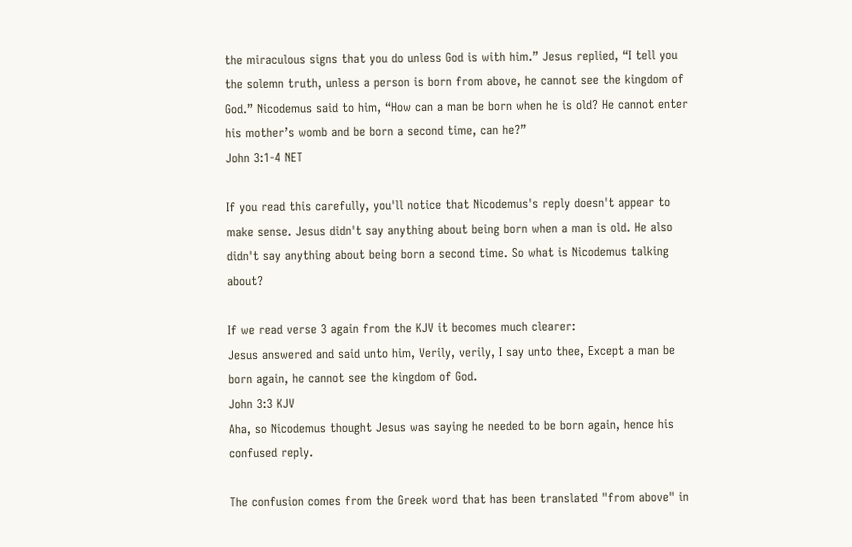the miraculous signs that you do unless God is with him.” Jesus replied, “I tell you the solemn truth, unless a person is born from above, he cannot see the kingdom of God.” Nicodemus said to him, “How can a man be born when he is old? He cannot enter his mother’s womb and be born a second time, can he?”
John 3:1-4 NET

If you read this carefully, you'll notice that Nicodemus's reply doesn't appear to make sense. Jesus didn't say anything about being born when a man is old. He also didn't say anything about being born a second time. So what is Nicodemus talking about?

If we read verse 3 again from the KJV it becomes much clearer:
Jesus answered and said unto him, Verily, verily, I say unto thee, Except a man be born again, he cannot see the kingdom of God.
John 3:3 KJV
Aha, so Nicodemus thought Jesus was saying he needed to be born again, hence his confused reply.

The confusion comes from the Greek word that has been translated "from above" in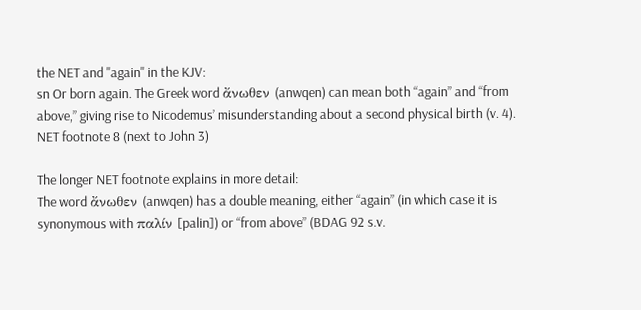the NET and "again" in the KJV:
sn Or born again. The Greek word ἄνωθεν (anwqen) can mean both “again” and “from above,” giving rise to Nicodemus’ misunderstanding about a second physical birth (v. 4).
NET footnote 8 (next to John 3)

The longer NET footnote explains in more detail:
The word ἄνωθεν (anwqen) has a double meaning, either “again” (in which case it is synonymous with παλίν [palin]) or “from above” (BDAG 92 s.v.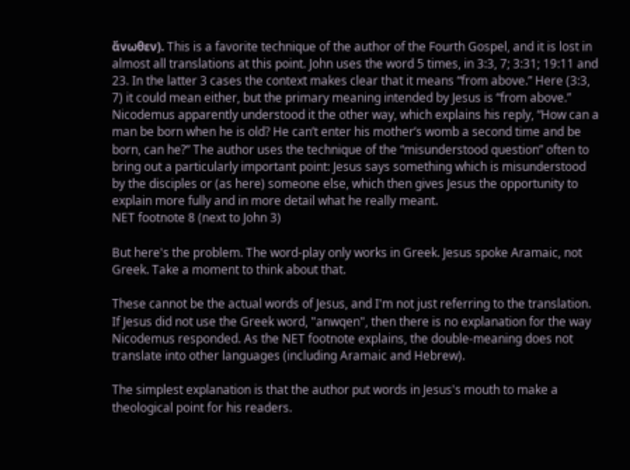ἄνωθεν). This is a favorite technique of the author of the Fourth Gospel, and it is lost in almost all translations at this point. John uses the word 5 times, in 3:3, 7; 3:31; 19:11 and 23. In the latter 3 cases the context makes clear that it means “from above.” Here (3:3, 7) it could mean either, but the primary meaning intended by Jesus is “from above.” Nicodemus apparently understood it the other way, which explains his reply, “How can a man be born when he is old? He can’t enter his mother’s womb a second time and be born, can he?” The author uses the technique of the “misunderstood question” often to bring out a particularly important point: Jesus says something which is misunderstood by the disciples or (as here) someone else, which then gives Jesus the opportunity to explain more fully and in more detail what he really meant.
NET footnote 8 (next to John 3)

But here's the problem. The word-play only works in Greek. Jesus spoke Aramaic, not Greek. Take a moment to think about that.

These cannot be the actual words of Jesus, and I'm not just referring to the translation. If Jesus did not use the Greek word, "anwqen", then there is no explanation for the way Nicodemus responded. As the NET footnote explains, the double-meaning does not translate into other languages (including Aramaic and Hebrew).

The simplest explanation is that the author put words in Jesus's mouth to make a theological point for his readers.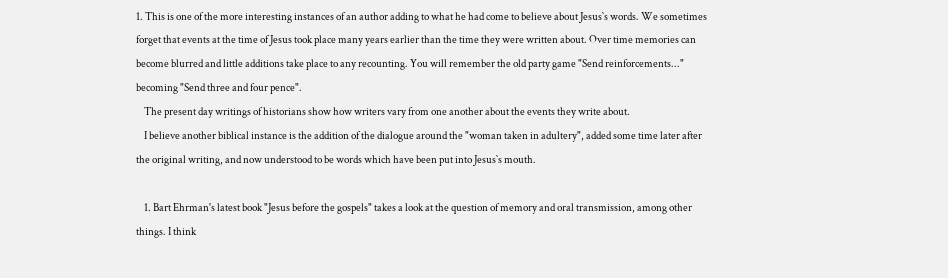1. This is one of the more interesting instances of an author adding to what he had come to believe about Jesus`s words. We sometimes forget that events at the time of Jesus took place many years earlier than the time they were written about. Over time memories can become blurred and little additions take place to any recounting. You will remember the old party game "Send reinforcements..." becoming "Send three and four pence".
    The present day writings of historians show how writers vary from one another about the events they write about.
    I believe another biblical instance is the addition of the dialogue around the "woman taken in adultery", added some time later after the original writing, and now understood to be words which have been put into Jesus`s mouth.

    1. Bart Ehrman's latest book "Jesus before the gospels" takes a look at the question of memory and oral transmission, among other things. I think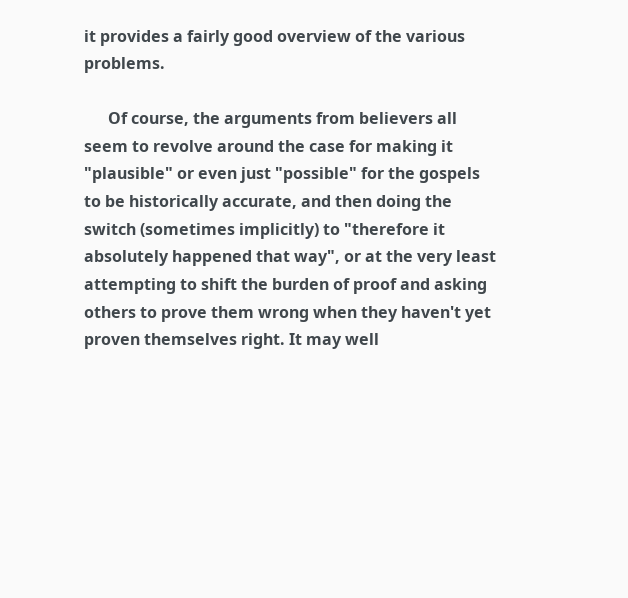it provides a fairly good overview of the various problems.

      Of course, the arguments from believers all seem to revolve around the case for making it "plausible" or even just "possible" for the gospels to be historically accurate, and then doing the switch (sometimes implicitly) to "therefore it absolutely happened that way", or at the very least attempting to shift the burden of proof and asking others to prove them wrong when they haven't yet proven themselves right. It may well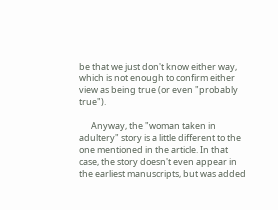be that we just don't know either way, which is not enough to confirm either view as being true (or even "probably true").

      Anyway, the "woman taken in adultery" story is a little different to the one mentioned in the article. In that case, the story doesn't even appear in the earliest manuscripts, but was added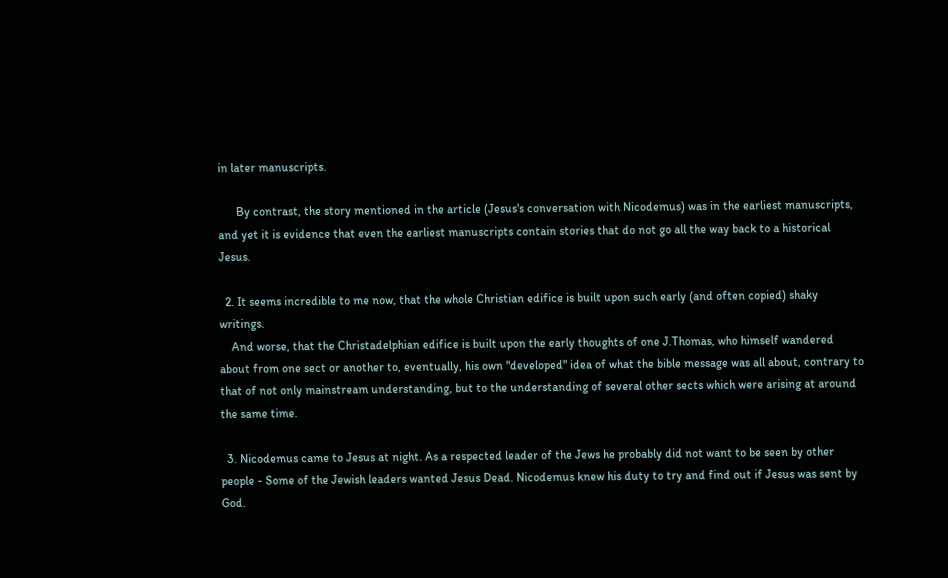in later manuscripts.

      By contrast, the story mentioned in the article (Jesus's conversation with Nicodemus) was in the earliest manuscripts, and yet it is evidence that even the earliest manuscripts contain stories that do not go all the way back to a historical Jesus.

  2. It seems incredible to me now, that the whole Christian edifice is built upon such early (and often copied) shaky writings.
    And worse, that the Christadelphian edifice is built upon the early thoughts of one J.Thomas, who himself wandered about from one sect or another to, eventually, his own "developed" idea of what the bible message was all about, contrary to that of not only mainstream understanding, but to the understanding of several other sects which were arising at around the same time.

  3. Nicodemus came to Jesus at night. As a respected leader of the Jews he probably did not want to be seen by other people - Some of the Jewish leaders wanted Jesus Dead. Nicodemus knew his duty to try and find out if Jesus was sent by God.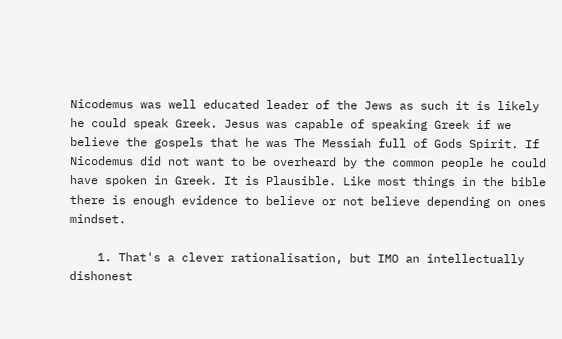Nicodemus was well educated leader of the Jews as such it is likely he could speak Greek. Jesus was capable of speaking Greek if we believe the gospels that he was The Messiah full of Gods Spirit. If Nicodemus did not want to be overheard by the common people he could have spoken in Greek. It is Plausible. Like most things in the bible there is enough evidence to believe or not believe depending on ones mindset.

    1. That's a clever rationalisation, but IMO an intellectually dishonest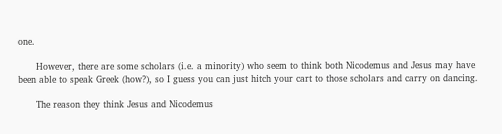one.

      However, there are some scholars (i.e. a minority) who seem to think both Nicodemus and Jesus may have been able to speak Greek (how?), so I guess you can just hitch your cart to those scholars and carry on dancing.

      The reason they think Jesus and Nicodemus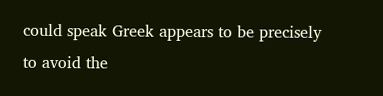could speak Greek appears to be precisely to avoid the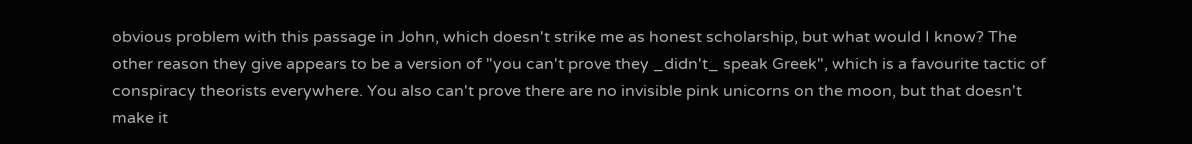obvious problem with this passage in John, which doesn't strike me as honest scholarship, but what would I know? The other reason they give appears to be a version of "you can't prove they _didn't_ speak Greek", which is a favourite tactic of conspiracy theorists everywhere. You also can't prove there are no invisible pink unicorns on the moon, but that doesn't make it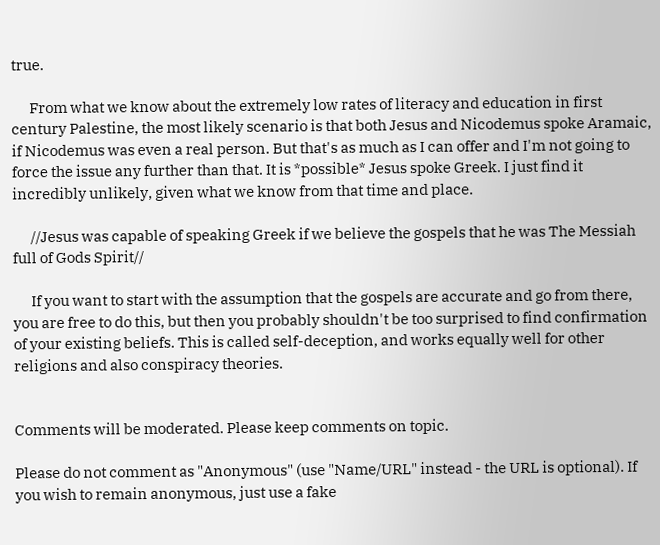true.

      From what we know about the extremely low rates of literacy and education in first century Palestine, the most likely scenario is that both Jesus and Nicodemus spoke Aramaic, if Nicodemus was even a real person. But that's as much as I can offer and I'm not going to force the issue any further than that. It is *possible* Jesus spoke Greek. I just find it incredibly unlikely, given what we know from that time and place.

      //Jesus was capable of speaking Greek if we believe the gospels that he was The Messiah full of Gods Spirit//

      If you want to start with the assumption that the gospels are accurate and go from there, you are free to do this, but then you probably shouldn't be too surprised to find confirmation of your existing beliefs. This is called self-deception, and works equally well for other religions and also conspiracy theories.


Comments will be moderated. Please keep comments on topic.

Please do not comment as "Anonymous" (use "Name/URL" instead - the URL is optional). If you wish to remain anonymous, just use a fake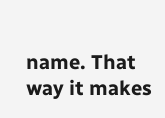name. That way it makes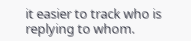it easier to track who is replying to whom.